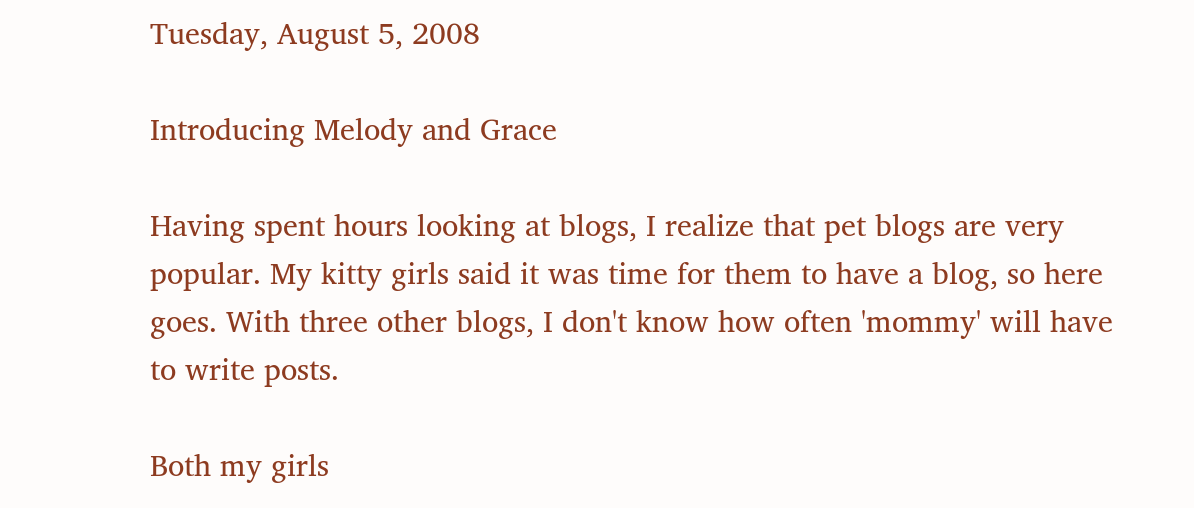Tuesday, August 5, 2008

Introducing Melody and Grace

Having spent hours looking at blogs, I realize that pet blogs are very popular. My kitty girls said it was time for them to have a blog, so here goes. With three other blogs, I don't know how often 'mommy' will have to write posts.

Both my girls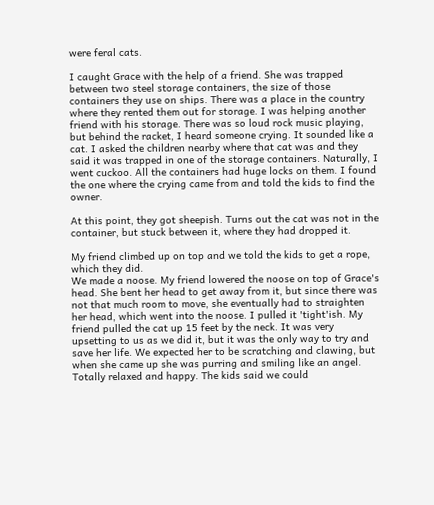were feral cats.

I caught Grace with the help of a friend. She was trapped between two steel storage containers, the size of those containers they use on ships. There was a place in the country where they rented them out for storage. I was helping another friend with his storage. There was so loud rock music playing, but behind the racket, I heard someone crying. It sounded like a cat. I asked the children nearby where that cat was and they said it was trapped in one of the storage containers. Naturally, I went cuckoo. All the containers had huge locks on them. I found the one where the crying came from and told the kids to find the owner.

At this point, they got sheepish. Turns out the cat was not in the container, but stuck between it, where they had dropped it.

My friend climbed up on top and we told the kids to get a rope, which they did.
We made a noose. My friend lowered the noose on top of Grace's head. She bent her head to get away from it, but since there was not that much room to move, she eventually had to straighten her head, which went into the noose. I pulled it 'tight'ish. My friend pulled the cat up 15 feet by the neck. It was very upsetting to us as we did it, but it was the only way to try and save her life. We expected her to be scratching and clawing, but when she came up she was purring and smiling like an angel. Totally relaxed and happy. The kids said we could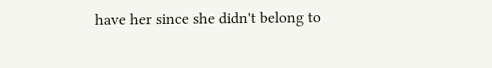have her since she didn't belong to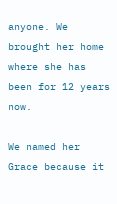anyone. We brought her home where she has been for 12 years now.

We named her Grace because it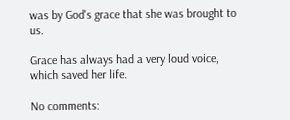was by God's grace that she was brought to us.

Grace has always had a very loud voice, which saved her life.

No comments: